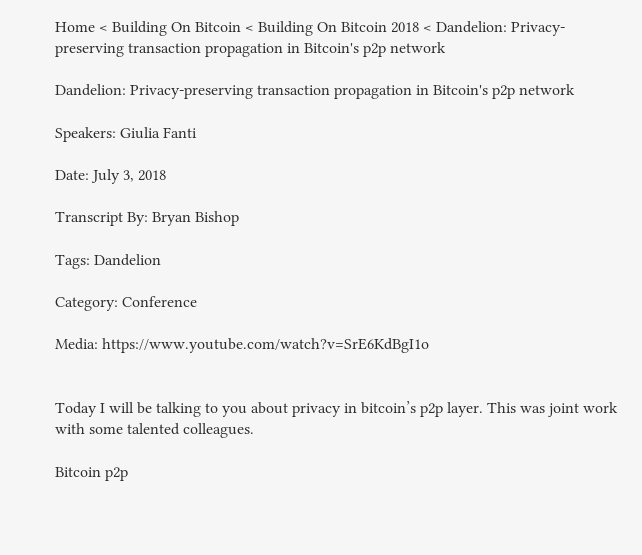Home < Building On Bitcoin < Building On Bitcoin 2018 < Dandelion: Privacy-preserving transaction propagation in Bitcoin's p2p network

Dandelion: Privacy-preserving transaction propagation in Bitcoin's p2p network

Speakers: Giulia Fanti

Date: July 3, 2018

Transcript By: Bryan Bishop

Tags: Dandelion

Category: Conference

Media: https://www.youtube.com/watch?v=SrE6KdBgI1o


Today I will be talking to you about privacy in bitcoin’s p2p layer. This was joint work with some talented colleagues.

Bitcoin p2p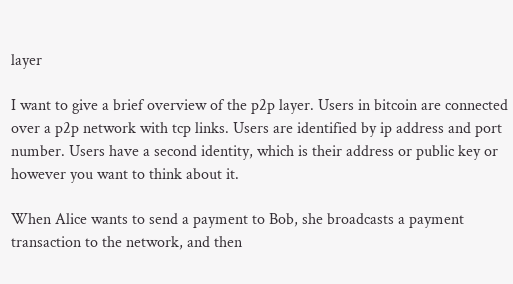layer

I want to give a brief overview of the p2p layer. Users in bitcoin are connected over a p2p network with tcp links. Users are identified by ip address and port number. Users have a second identity, which is their address or public key or however you want to think about it.

When Alice wants to send a payment to Bob, she broadcasts a payment transaction to the network, and then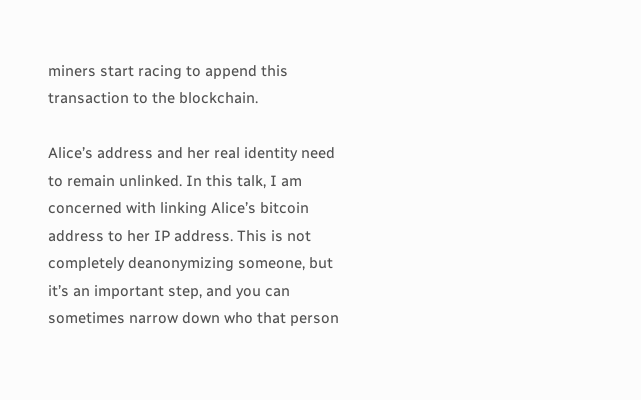miners start racing to append this transaction to the blockchain.

Alice’s address and her real identity need to remain unlinked. In this talk, I am concerned with linking Alice’s bitcoin address to her IP address. This is not completely deanonymizing someone, but it’s an important step, and you can sometimes narrow down who that person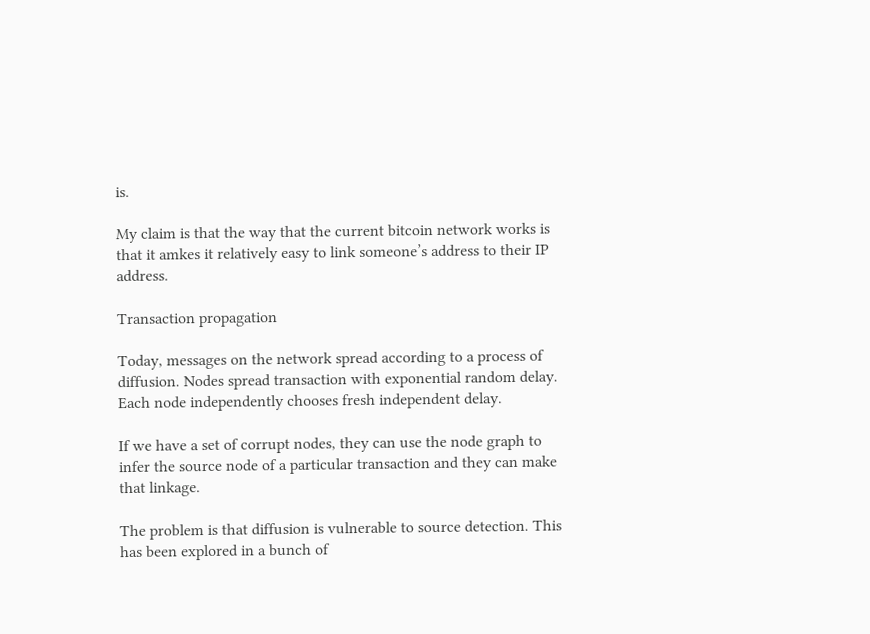is.

My claim is that the way that the current bitcoin network works is that it amkes it relatively easy to link someone’s address to their IP address.

Transaction propagation

Today, messages on the network spread according to a process of diffusion. Nodes spread transaction with exponential random delay. Each node independently chooses fresh independent delay.

If we have a set of corrupt nodes, they can use the node graph to infer the source node of a particular transaction and they can make that linkage.

The problem is that diffusion is vulnerable to source detection. This has been explored in a bunch of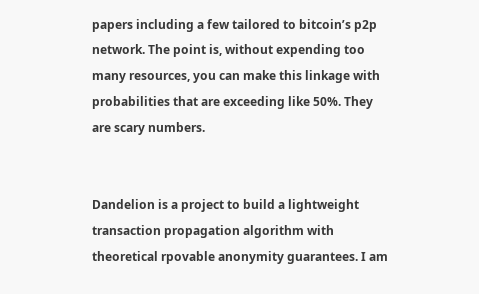papers including a few tailored to bitcoin’s p2p network. The point is, without expending too many resources, you can make this linkage with probabilities that are exceeding like 50%. They are scary numbers.


Dandelion is a project to build a lightweight transaction propagation algorithm with theoretical rpovable anonymity guarantees. I am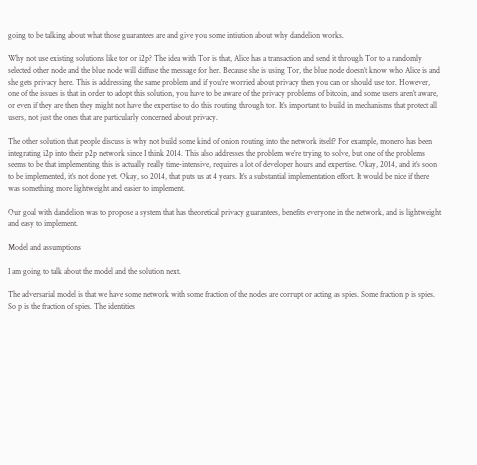going to be talking about what those guarantees are and give you some intiution about why dandelion works.

Why not use existing solutions like tor or i2p? The idea with Tor is that, Alice has a transaction and send it through Tor to a randomly selected other node and the blue node will diffuse the message for her. Because she is using Tor, the blue node doesn’t know who Alice is and she gets privacy here. This is addressing the same problem and if you’re worried about privacy then you can or should use tor. However, one of the issues is that in order to adopt this solution, you have to be aware of the privacy problems of bitcoin, and some users aren’t aware, or even if they are then they might not have the expertise to do this routing through tor. It’s important to build in mechanisms that protect all users, not just the ones that are particularly concerned about privacy.

The other solution that people discuss is why not build some kind of onion routing into the network itself? For example, monero has been integrating i2p into their p2p network since I think 2014. This also addresses the problem we’re trying to solve, but one of the problems seems to be that implementing this is actually really time-intensive, requires a lot of developer hours and expertise. Okay, 2014, and it’s soon to be implemented, it’s not done yet. Okay, so 2014, that puts us at 4 years. It’s a substantial implementation effort. It would be nice if there was something more lightweight and easier to implement.

Our goal with dandelion was to propose a system that has theoretical privacy guarantees, benefits everyone in the network, and is lightweight and easy to implement.

Model and assumptions

I am going to talk about the model and the solution next.

The adversarial model is that we have some network with some fraction of the nodes are corrupt or acting as spies. Some fraction p is spies. So p is the fraction of spies. The identities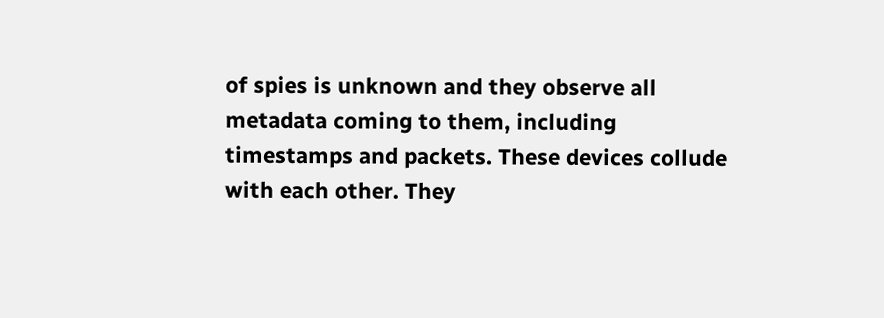of spies is unknown and they observe all metadata coming to them, including timestamps and packets. These devices collude with each other. They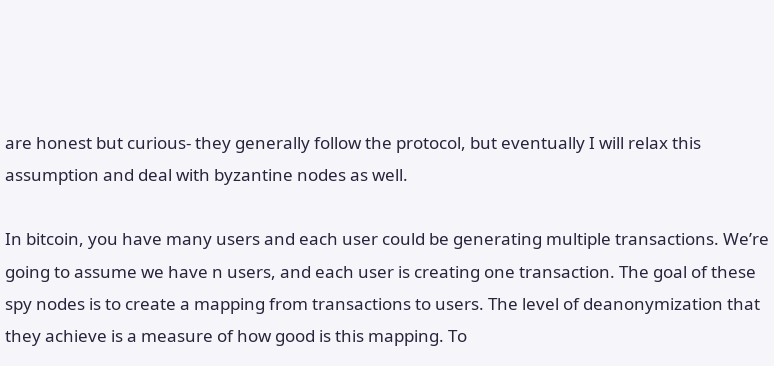are honest but curious- they generally follow the protocol, but eventually I will relax this assumption and deal with byzantine nodes as well.

In bitcoin, you have many users and each user could be generating multiple transactions. We’re going to assume we have n users, and each user is creating one transaction. The goal of these spy nodes is to create a mapping from transactions to users. The level of deanonymization that they achieve is a measure of how good is this mapping. To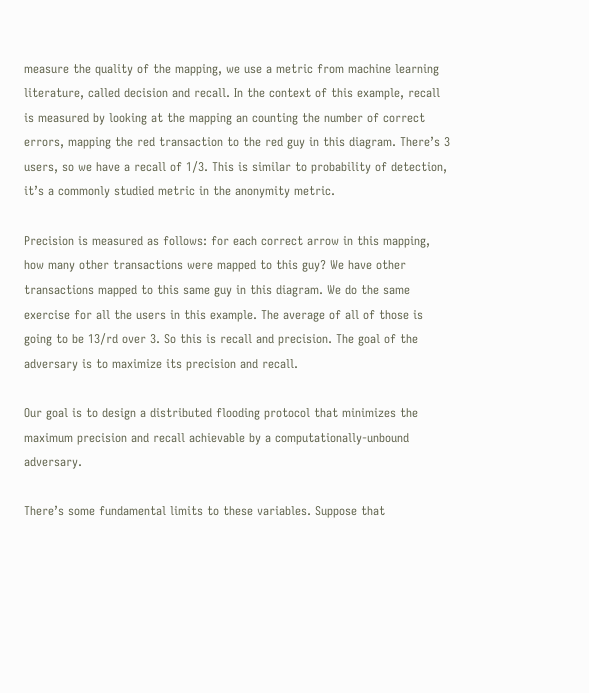measure the quality of the mapping, we use a metric from machine learning literature, called decision and recall. In the context of this example, recall is measured by looking at the mapping an counting the number of correct errors, mapping the red transaction to the red guy in this diagram. There’s 3 users, so we have a recall of 1/3. This is similar to probability of detection, it’s a commonly studied metric in the anonymity metric.

Precision is measured as follows: for each correct arrow in this mapping, how many other transactions were mapped to this guy? We have other transactions mapped to this same guy in this diagram. We do the same exercise for all the users in this example. The average of all of those is going to be 13/rd over 3. So this is recall and precision. The goal of the adversary is to maximize its precision and recall.

Our goal is to design a distributed flooding protocol that minimizes the maximum precision and recall achievable by a computationally-unbound adversary.

There’s some fundamental limits to these variables. Suppose that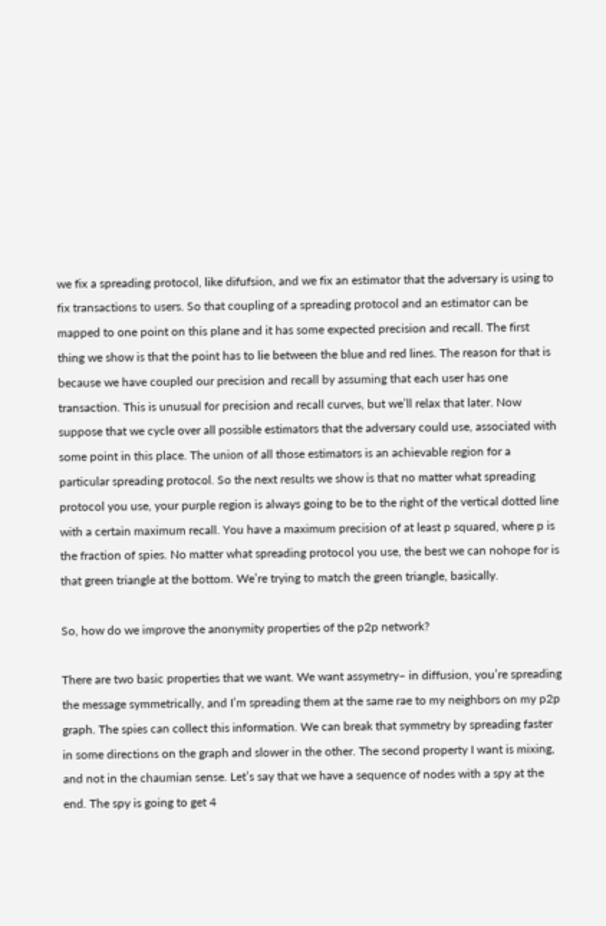we fix a spreading protocol, like difufsion, and we fix an estimator that the adversary is using to fix transactions to users. So that coupling of a spreading protocol and an estimator can be mapped to one point on this plane and it has some expected precision and recall. The first thing we show is that the point has to lie between the blue and red lines. The reason for that is because we have coupled our precision and recall by assuming that each user has one transaction. This is unusual for precision and recall curves, but we’ll relax that later. Now suppose that we cycle over all possible estimators that the adversary could use, associated with some point in this place. The union of all those estimators is an achievable region for a particular spreading protocol. So the next results we show is that no matter what spreading protocol you use, your purple region is always going to be to the right of the vertical dotted line with a certain maximum recall. You have a maximum precision of at least p squared, where p is the fraction of spies. No matter what spreading protocol you use, the best we can nohope for is that green triangle at the bottom. We’re trying to match the green triangle, basically.

So, how do we improve the anonymity properties of the p2p network?

There are two basic properties that we want. We want assymetry– in diffusion, you’re spreading the message symmetrically, and I’m spreading them at the same rae to my neighbors on my p2p graph. The spies can collect this information. We can break that symmetry by spreading faster in some directions on the graph and slower in the other. The second property I want is mixing, and not in the chaumian sense. Let’s say that we have a sequence of nodes with a spy at the end. The spy is going to get 4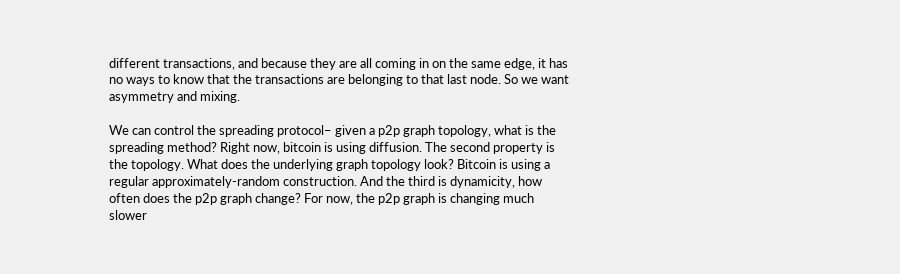different transactions, and because they are all coming in on the same edge, it has no ways to know that the transactions are belonging to that last node. So we want asymmetry and mixing.

We can control the spreading protocol– given a p2p graph topology, what is the spreading method? Right now, bitcoin is using diffusion. The second property is the topology. What does the underlying graph topology look? Bitcoin is using a regular approximately-random construction. And the third is dynamicity, how often does the p2p graph change? For now, the p2p graph is changing much slower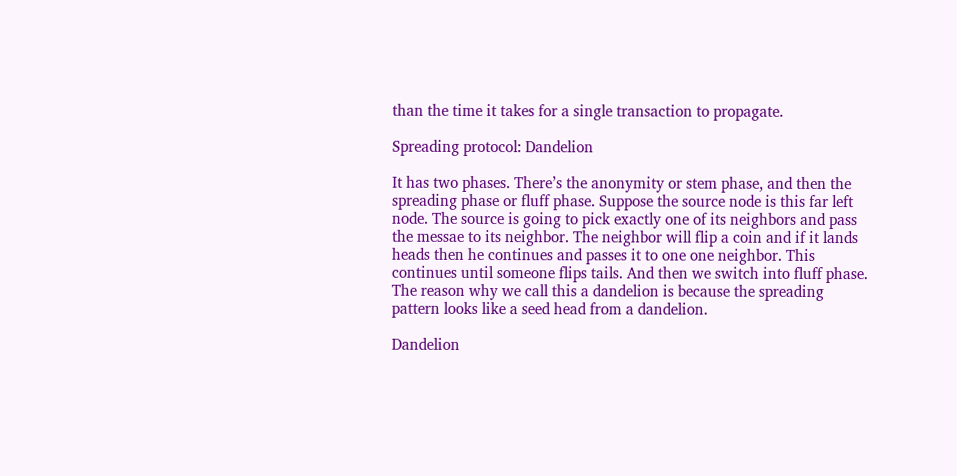than the time it takes for a single transaction to propagate.

Spreading protocol: Dandelion

It has two phases. There’s the anonymity or stem phase, and then the spreading phase or fluff phase. Suppose the source node is this far left node. The source is going to pick exactly one of its neighbors and pass the messae to its neighbor. The neighbor will flip a coin and if it lands heads then he continues and passes it to one one neighbor. This continues until someone flips tails. And then we switch into fluff phase. The reason why we call this a dandelion is because the spreading pattern looks like a seed head from a dandelion.

Dandelion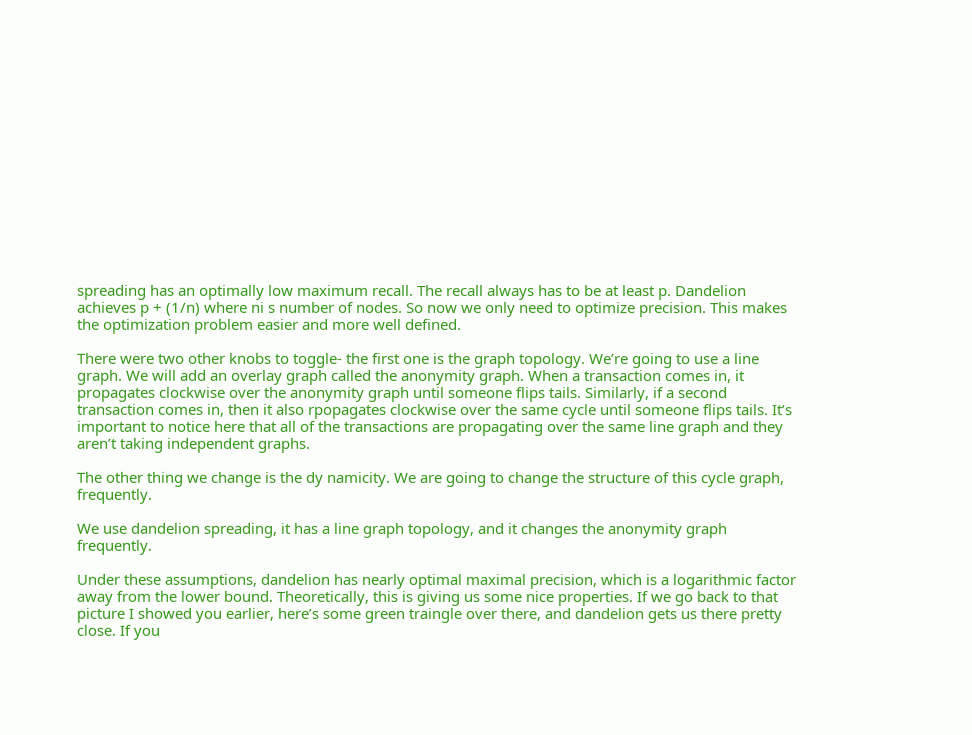spreading has an optimally low maximum recall. The recall always has to be at least p. Dandelion achieves p + (1/n) where ni s number of nodes. So now we only need to optimize precision. This makes the optimization problem easier and more well defined.

There were two other knobs to toggle- the first one is the graph topology. We’re going to use a line graph. We will add an overlay graph called the anonymity graph. When a transaction comes in, it propagates clockwise over the anonymity graph until someone flips tails. Similarly, if a second transaction comes in, then it also rpopagates clockwise over the same cycle until someone flips tails. It’s important to notice here that all of the transactions are propagating over the same line graph and they aren’t taking independent graphs.

The other thing we change is the dy namicity. We are going to change the structure of this cycle graph, frequently.

We use dandelion spreading, it has a line graph topology, and it changes the anonymity graph frequently.

Under these assumptions, dandelion has nearly optimal maximal precision, which is a logarithmic factor away from the lower bound. Theoretically, this is giving us some nice properties. If we go back to that picture I showed you earlier, here’s some green traingle over there, and dandelion gets us there pretty close. If you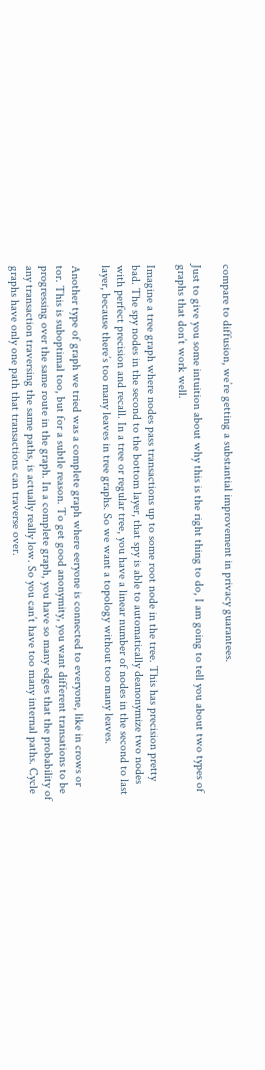compare to diffusion, we’re getting a substantial improvement in privacy guarantees.

Just to give you some intuition about why this is the right thing to do, I am going to tell you about two types of graphs that don’t work well.

Imagine a tree graph where nodes pass transactions up to some root node in the tree. This has precision pretty bad. The spy nodes in the second to the bottom layer, that spy is able to automatically deanonymize two nodes with perfect precision and recall. In a tree or regular tree, you have a linear number of nodes in the second to last layer, because there’s too many leaves in tree graphs. So we want a topology without too many leaves.

Another type of graph we tried was a complete graph where eeryone is connected to everyone, like in crows or tor. This is suboptimal too, but for a subtle reason. To get good anonymity, you want different transations to be progressing over the same route in the graph. In a complete graph, you have so many edges that the probability of any transaction traversing the same paths, is actually really low. So you can’t have too many internal paths. Cycle graphs have only one path that transactions can traverse over.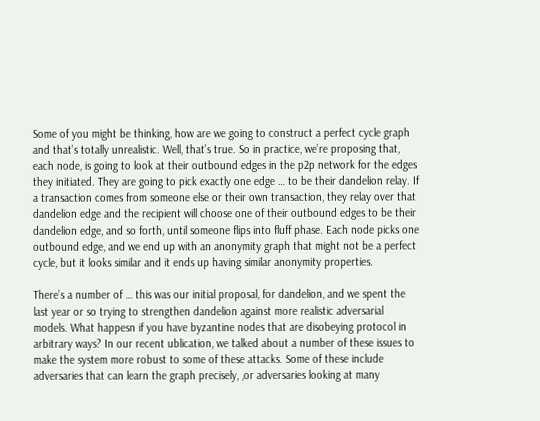Some of you might be thinking, how are we going to construct a perfect cycle graph and that’s totally unrealistic. Well, that’s true. So in practice, we’re proposing that, each node, is going to look at their outbound edges in the p2p network for the edges they initiated. They are going to pick exactly one edge … to be their dandelion relay. If a transaction comes from someone else or their own transaction, they relay over that dandelion edge and the recipient will choose one of their outbound edges to be their dandelion edge, and so forth, until someone flips into fluff phase. Each node picks one outbound edge, and we end up with an anonymity graph that might not be a perfect cycle, but it looks similar and it ends up having similar anonymity properties.

There’s a number of … this was our initial proposal, for dandelion, and we spent the last year or so trying to strengthen dandelion against more realistic adversarial models. What happesn if you have byzantine nodes that are disobeying protocol in arbitrary ways? In our recent ublication, we talked about a number of these issues to make the system more robust to some of these attacks. Some of these include adversaries that can learn the graph precisely, ,or adversaries looking at many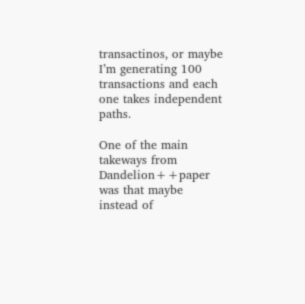transactinos, or maybe I’m generating 100 transactions and each one takes independent paths.

One of the main takeways from Dandelion++paper was that maybe instead of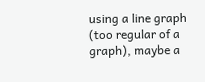using a line graph (too regular of a graph), maybe a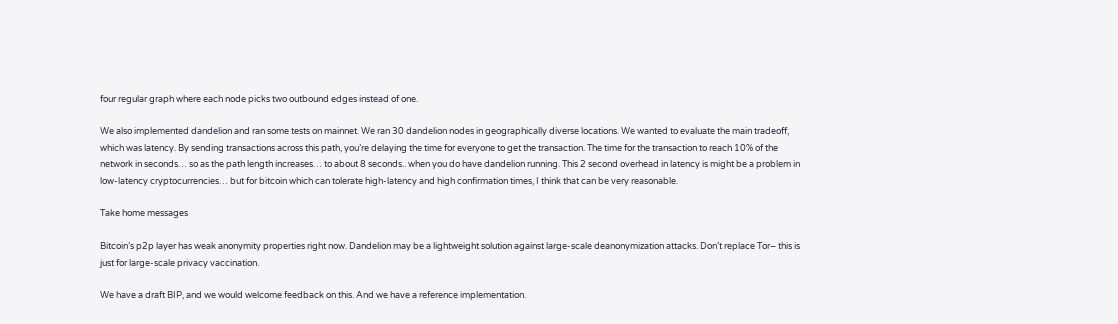four regular graph where each node picks two outbound edges instead of one.

We also implemented dandelion and ran some tests on mainnet. We ran 30 dandelion nodes in geographically diverse locations. We wanted to evaluate the main tradeoff, which was latency. By sending transactions across this path, you’re delaying the time for everyone to get the transaction. The time for the transaction to reach 10% of the network in seconds… so as the path length increases… to about 8 seconds.. when you do have dandelion running. This 2 second overhead in latency is might be a problem in low-latency cryptocurrencies… but for bitcoin which can tolerate high-latency and high confirmation times, I think that can be very reasonable.

Take home messages

Bitcoin’s p2p layer has weak anonymity properties right now. Dandelion may be a lightweight solution against large-scale deanonymization attacks. Don’t replace Tor– this is just for large-scale privacy vaccination.

We have a draft BIP, and we would welcome feedback on this. And we have a reference implementation.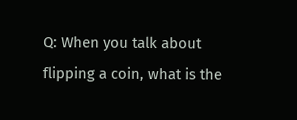Q: When you talk about flipping a coin, what is the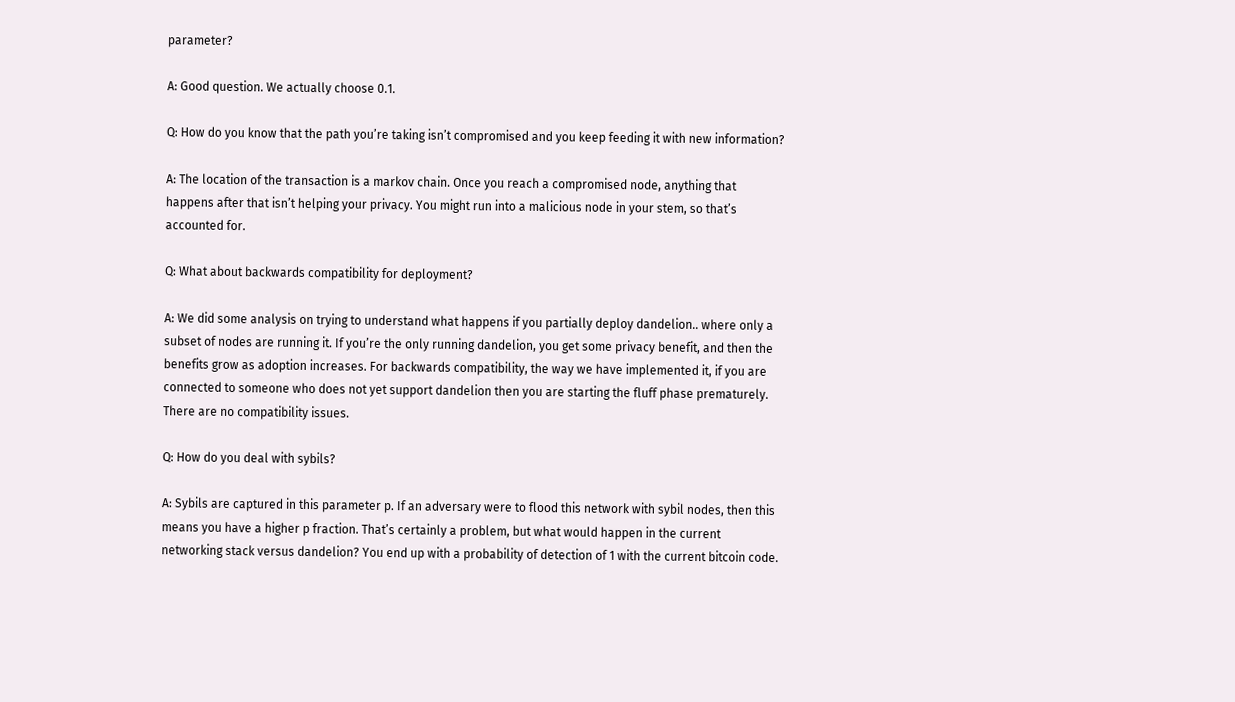parameter?

A: Good question. We actually choose 0.1.

Q: How do you know that the path you’re taking isn’t compromised and you keep feeding it with new information?

A: The location of the transaction is a markov chain. Once you reach a compromised node, anything that happens after that isn’t helping your privacy. You might run into a malicious node in your stem, so that’s accounted for.

Q: What about backwards compatibility for deployment?

A: We did some analysis on trying to understand what happens if you partially deploy dandelion.. where only a subset of nodes are running it. If you’re the only running dandelion, you get some privacy benefit, and then the benefits grow as adoption increases. For backwards compatibility, the way we have implemented it, if you are connected to someone who does not yet support dandelion then you are starting the fluff phase prematurely. There are no compatibility issues.

Q: How do you deal with sybils?

A: Sybils are captured in this parameter p. If an adversary were to flood this network with sybil nodes, then this means you have a higher p fraction. That’s certainly a problem, but what would happen in the current networking stack versus dandelion? You end up with a probability of detection of 1 with the current bitcoin code.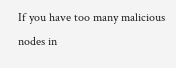If you have too many malicious nodes in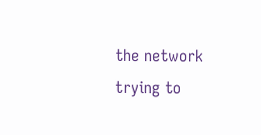the network trying to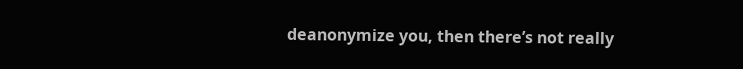deanonymize you, then there’s not really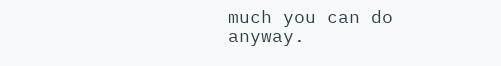much you can do anyway.